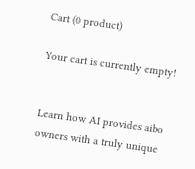Cart (0 product)

Your cart is currently empty!


Learn how AI provides aibo owners with a truly unique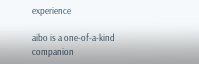experience

aibo is a one-of-a-kind companion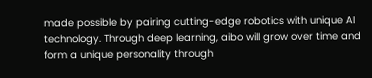made possible by pairing cutting-edge robotics with unique AI technology. Through deep learning, aibo will grow over time and form a unique personality through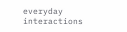everyday interactions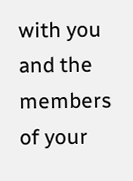with you and the members of your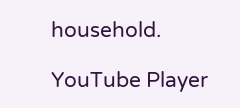household.

YouTube Player